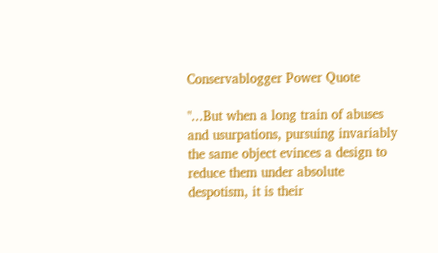Conservablogger Power Quote

"...But when a long train of abuses and usurpations, pursuing invariably the same object evinces a design to reduce them under absolute despotism, it is their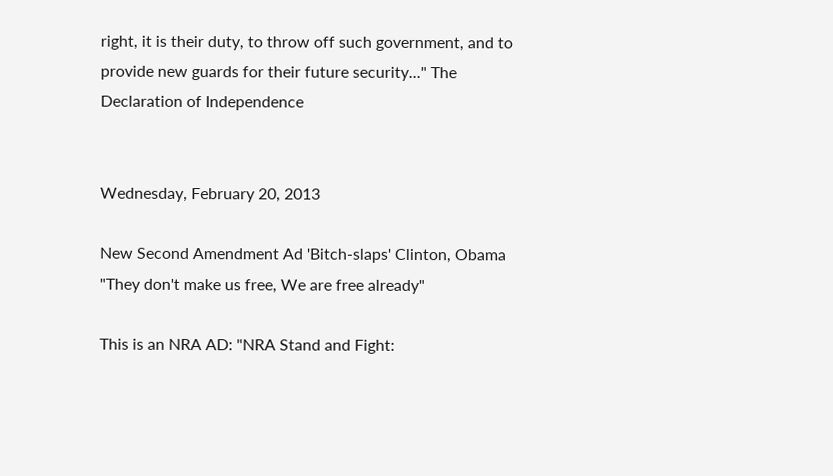right, it is their duty, to throw off such government, and to provide new guards for their future security..." The Declaration of Independence


Wednesday, February 20, 2013

New Second Amendment Ad 'Bitch-slaps' Clinton, Obama "They don't make us free, We are free already"

This is an NRA AD: "NRA Stand and Fight: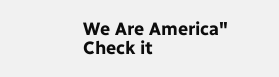We Are America" Check it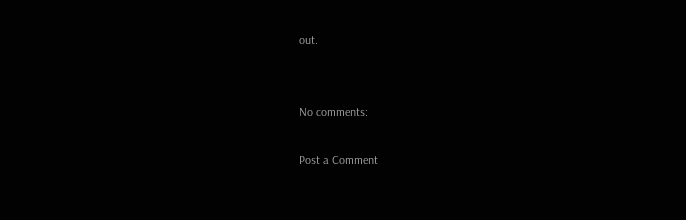out.


No comments:

Post a Comment